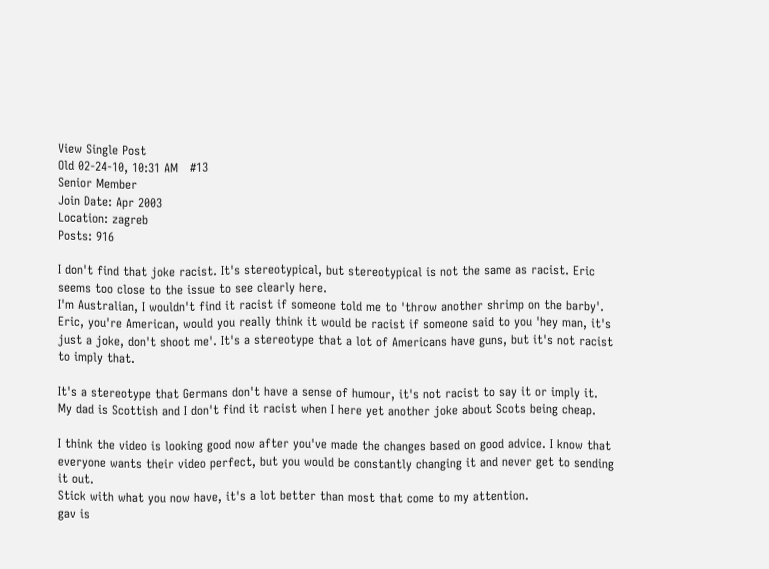View Single Post
Old 02-24-10, 10:31 AM   #13
Senior Member
Join Date: Apr 2003
Location: zagreb
Posts: 916

I don't find that joke racist. It's stereotypical, but stereotypical is not the same as racist. Eric seems too close to the issue to see clearly here.
I'm Australian, I wouldn't find it racist if someone told me to 'throw another shrimp on the barby'.
Eric, you're American, would you really think it would be racist if someone said to you 'hey man, it's just a joke, don't shoot me'. It's a stereotype that a lot of Americans have guns, but it's not racist to imply that.

It's a stereotype that Germans don't have a sense of humour, it's not racist to say it or imply it.
My dad is Scottish and I don't find it racist when I here yet another joke about Scots being cheap.

I think the video is looking good now after you've made the changes based on good advice. I know that everyone wants their video perfect, but you would be constantly changing it and never get to sending it out.
Stick with what you now have, it's a lot better than most that come to my attention.
gav is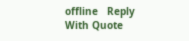offline   Reply With Quote